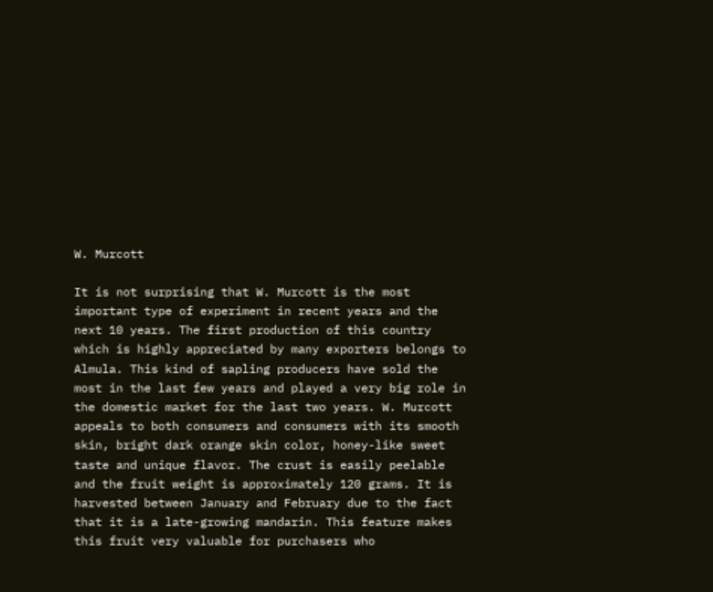W. Murcott

It is not surprising that W. Murcott is the most important type of experiment in recent years and the next 10 years. The first production of this country which is highly appreciated by many exporters belongs to Almula. This kind of sapling producers have sold the most in the last few years and played a very big role in the domestic market for the last two years. W. Murcott appeals to both consumers and consumers with its smooth skin, bright dark orange skin color, honey-like sweet taste and unique flavor. The crust is easily peelable and the fruit weight is approximately 120 grams. It is harvested between January and February due to the fact that it is a late-growing mandarin. This feature makes this fruit very valuable for purchasers who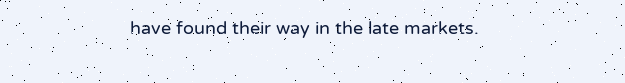have found their way in the late markets.